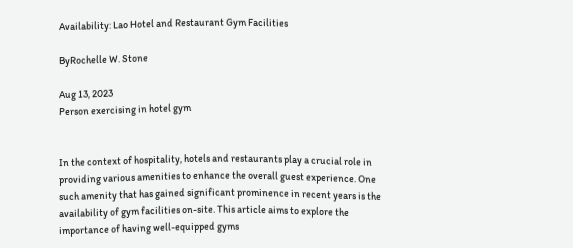Availability: Lao Hotel and Restaurant Gym Facilities

ByRochelle W. Stone

Aug 13, 2023
Person exercising in hotel gym


In the context of hospitality, hotels and restaurants play a crucial role in providing various amenities to enhance the overall guest experience. One such amenity that has gained significant prominence in recent years is the availability of gym facilities on-site. This article aims to explore the importance of having well-equipped gyms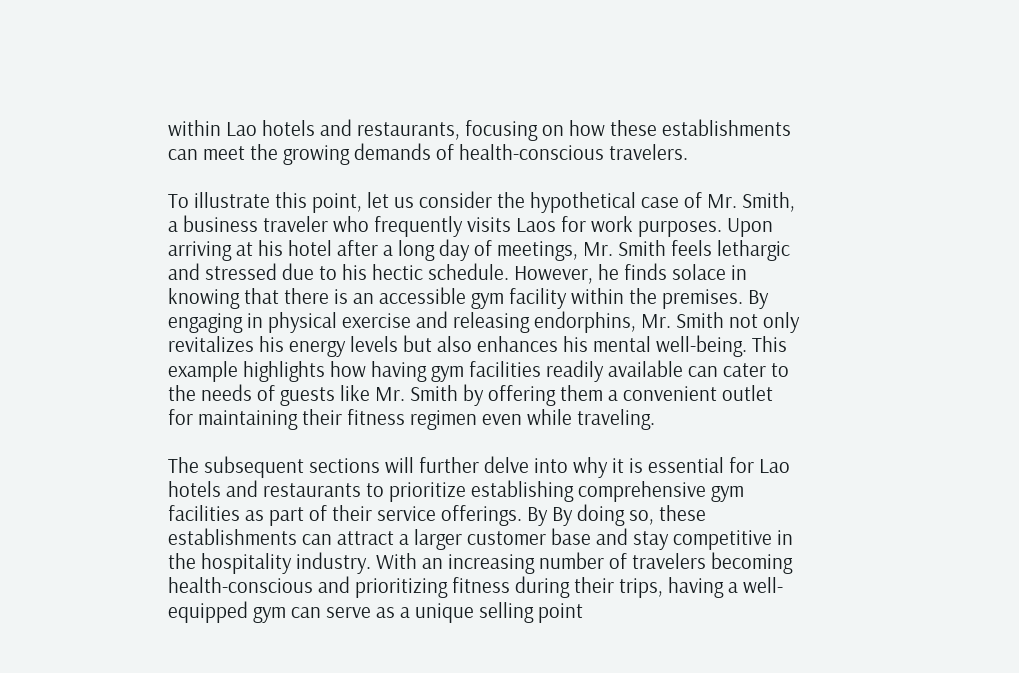within Lao hotels and restaurants, focusing on how these establishments can meet the growing demands of health-conscious travelers.

To illustrate this point, let us consider the hypothetical case of Mr. Smith, a business traveler who frequently visits Laos for work purposes. Upon arriving at his hotel after a long day of meetings, Mr. Smith feels lethargic and stressed due to his hectic schedule. However, he finds solace in knowing that there is an accessible gym facility within the premises. By engaging in physical exercise and releasing endorphins, Mr. Smith not only revitalizes his energy levels but also enhances his mental well-being. This example highlights how having gym facilities readily available can cater to the needs of guests like Mr. Smith by offering them a convenient outlet for maintaining their fitness regimen even while traveling.

The subsequent sections will further delve into why it is essential for Lao hotels and restaurants to prioritize establishing comprehensive gym facilities as part of their service offerings. By By doing so, these establishments can attract a larger customer base and stay competitive in the hospitality industry. With an increasing number of travelers becoming health-conscious and prioritizing fitness during their trips, having a well-equipped gym can serve as a unique selling point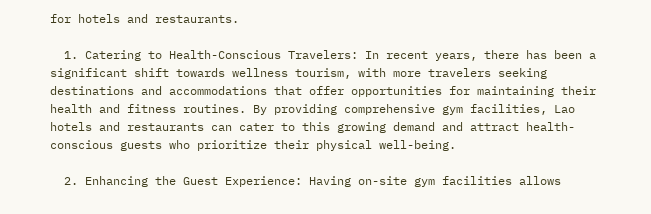for hotels and restaurants.

  1. Catering to Health-Conscious Travelers: In recent years, there has been a significant shift towards wellness tourism, with more travelers seeking destinations and accommodations that offer opportunities for maintaining their health and fitness routines. By providing comprehensive gym facilities, Lao hotels and restaurants can cater to this growing demand and attract health-conscious guests who prioritize their physical well-being.

  2. Enhancing the Guest Experience: Having on-site gym facilities allows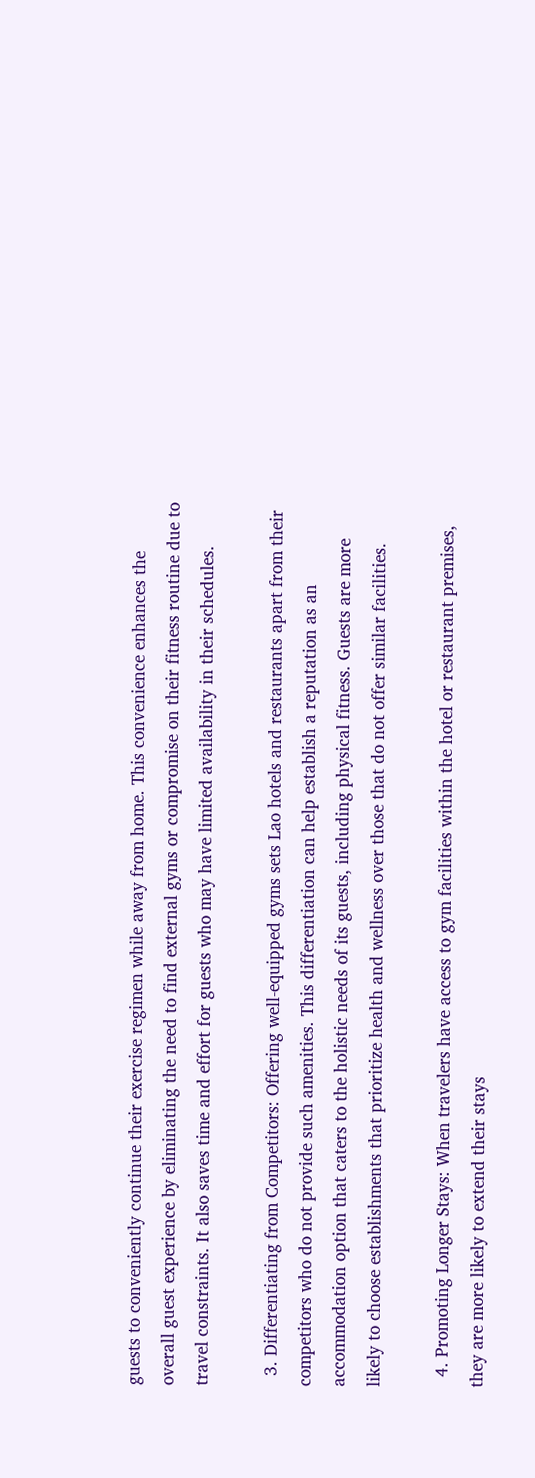guests to conveniently continue their exercise regimen while away from home. This convenience enhances the overall guest experience by eliminating the need to find external gyms or compromise on their fitness routine due to travel constraints. It also saves time and effort for guests who may have limited availability in their schedules.

  3. Differentiating from Competitors: Offering well-equipped gyms sets Lao hotels and restaurants apart from their competitors who do not provide such amenities. This differentiation can help establish a reputation as an accommodation option that caters to the holistic needs of its guests, including physical fitness. Guests are more likely to choose establishments that prioritize health and wellness over those that do not offer similar facilities.

  4. Promoting Longer Stays: When travelers have access to gym facilities within the hotel or restaurant premises, they are more likely to extend their stays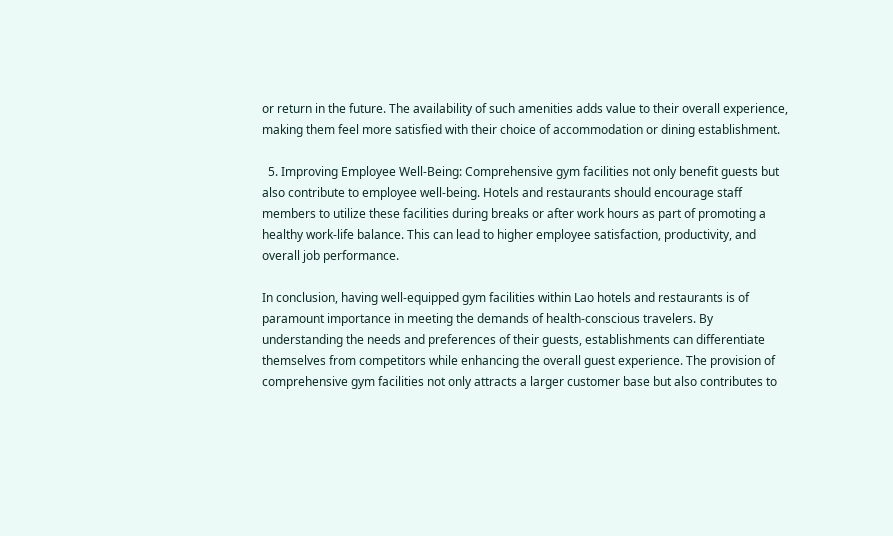or return in the future. The availability of such amenities adds value to their overall experience, making them feel more satisfied with their choice of accommodation or dining establishment.

  5. Improving Employee Well-Being: Comprehensive gym facilities not only benefit guests but also contribute to employee well-being. Hotels and restaurants should encourage staff members to utilize these facilities during breaks or after work hours as part of promoting a healthy work-life balance. This can lead to higher employee satisfaction, productivity, and overall job performance.

In conclusion, having well-equipped gym facilities within Lao hotels and restaurants is of paramount importance in meeting the demands of health-conscious travelers. By understanding the needs and preferences of their guests, establishments can differentiate themselves from competitors while enhancing the overall guest experience. The provision of comprehensive gym facilities not only attracts a larger customer base but also contributes to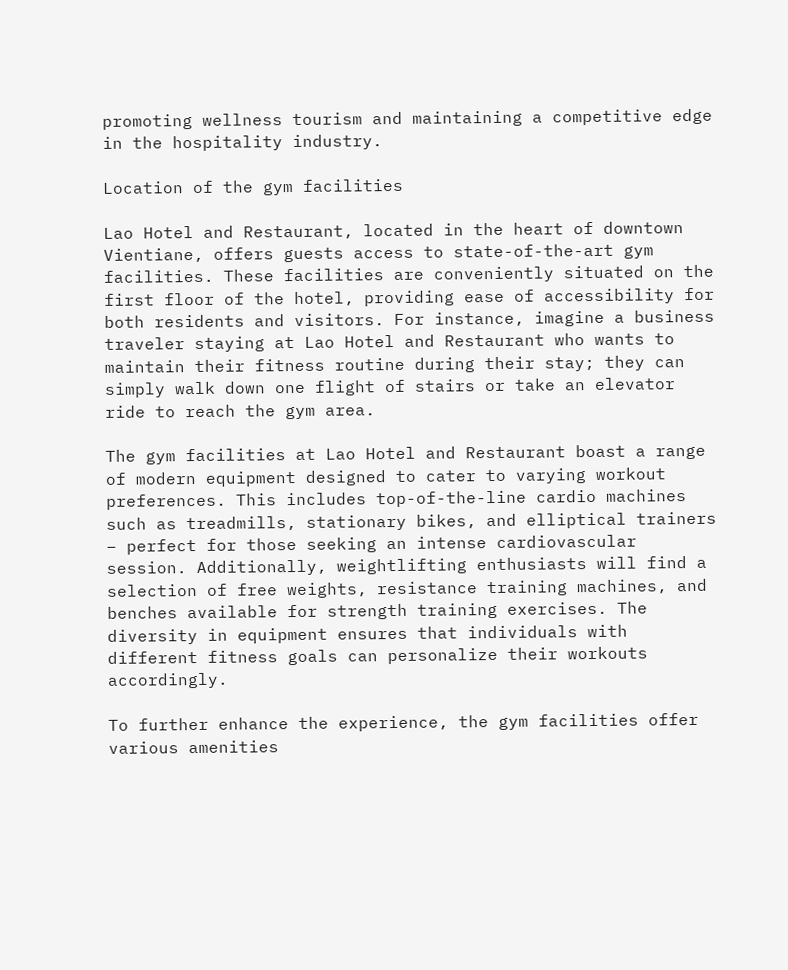promoting wellness tourism and maintaining a competitive edge in the hospitality industry.

Location of the gym facilities

Lao Hotel and Restaurant, located in the heart of downtown Vientiane, offers guests access to state-of-the-art gym facilities. These facilities are conveniently situated on the first floor of the hotel, providing ease of accessibility for both residents and visitors. For instance, imagine a business traveler staying at Lao Hotel and Restaurant who wants to maintain their fitness routine during their stay; they can simply walk down one flight of stairs or take an elevator ride to reach the gym area.

The gym facilities at Lao Hotel and Restaurant boast a range of modern equipment designed to cater to varying workout preferences. This includes top-of-the-line cardio machines such as treadmills, stationary bikes, and elliptical trainers – perfect for those seeking an intense cardiovascular session. Additionally, weightlifting enthusiasts will find a selection of free weights, resistance training machines, and benches available for strength training exercises. The diversity in equipment ensures that individuals with different fitness goals can personalize their workouts accordingly.

To further enhance the experience, the gym facilities offer various amenities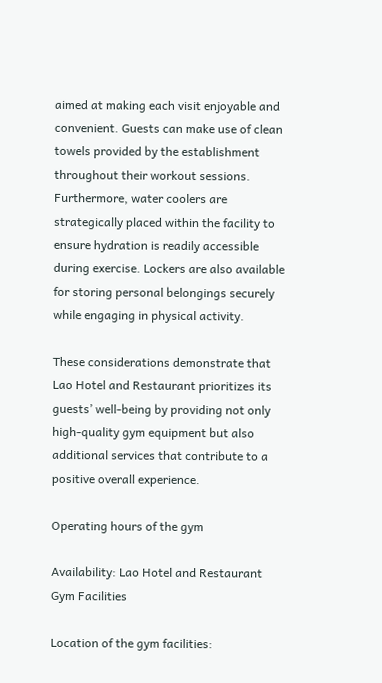aimed at making each visit enjoyable and convenient. Guests can make use of clean towels provided by the establishment throughout their workout sessions. Furthermore, water coolers are strategically placed within the facility to ensure hydration is readily accessible during exercise. Lockers are also available for storing personal belongings securely while engaging in physical activity.

These considerations demonstrate that Lao Hotel and Restaurant prioritizes its guests’ well-being by providing not only high-quality gym equipment but also additional services that contribute to a positive overall experience.

Operating hours of the gym

Availability: Lao Hotel and Restaurant Gym Facilities

Location of the gym facilities: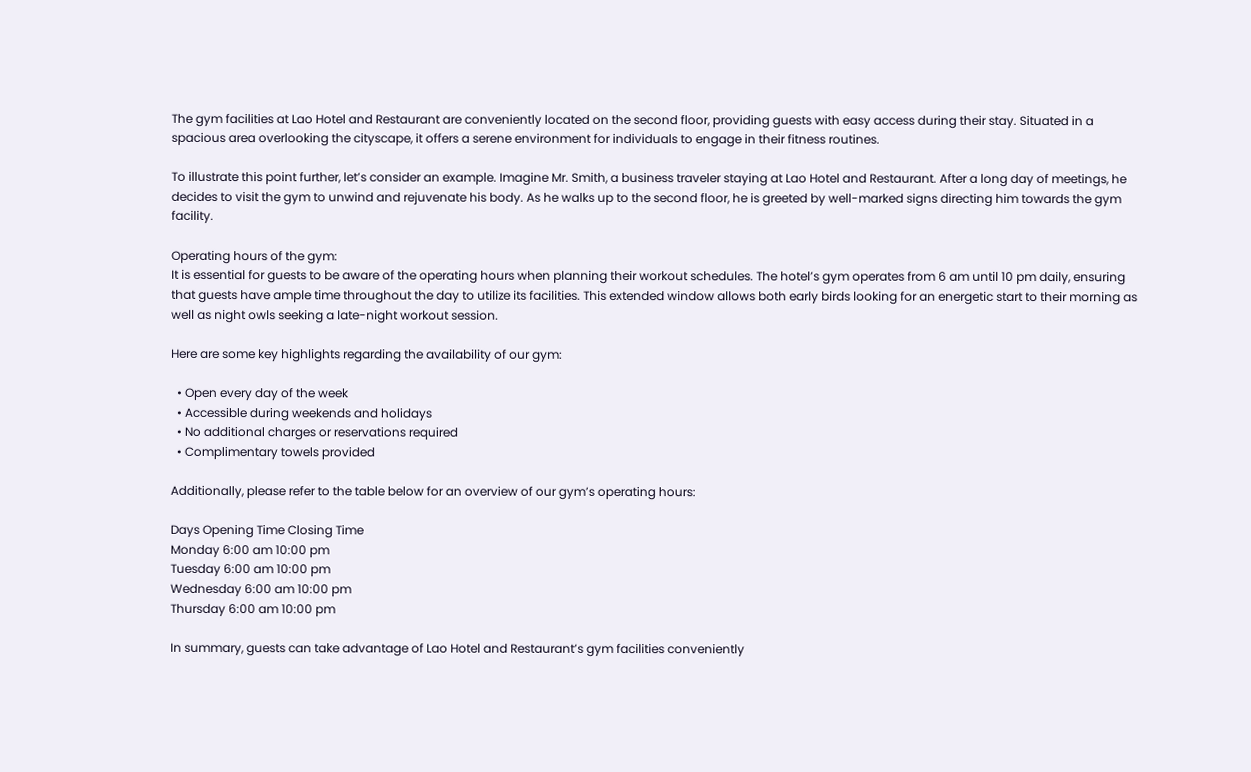The gym facilities at Lao Hotel and Restaurant are conveniently located on the second floor, providing guests with easy access during their stay. Situated in a spacious area overlooking the cityscape, it offers a serene environment for individuals to engage in their fitness routines.

To illustrate this point further, let’s consider an example. Imagine Mr. Smith, a business traveler staying at Lao Hotel and Restaurant. After a long day of meetings, he decides to visit the gym to unwind and rejuvenate his body. As he walks up to the second floor, he is greeted by well-marked signs directing him towards the gym facility.

Operating hours of the gym:
It is essential for guests to be aware of the operating hours when planning their workout schedules. The hotel’s gym operates from 6 am until 10 pm daily, ensuring that guests have ample time throughout the day to utilize its facilities. This extended window allows both early birds looking for an energetic start to their morning as well as night owls seeking a late-night workout session.

Here are some key highlights regarding the availability of our gym:

  • Open every day of the week
  • Accessible during weekends and holidays
  • No additional charges or reservations required
  • Complimentary towels provided

Additionally, please refer to the table below for an overview of our gym’s operating hours:

Days Opening Time Closing Time
Monday 6:00 am 10:00 pm
Tuesday 6:00 am 10:00 pm
Wednesday 6:00 am 10:00 pm
Thursday 6:00 am 10:00 pm

In summary, guests can take advantage of Lao Hotel and Restaurant’s gym facilities conveniently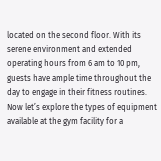located on the second floor. With its serene environment and extended operating hours from 6 am to 10 pm, guests have ample time throughout the day to engage in their fitness routines. Now let’s explore the types of equipment available at the gym facility for a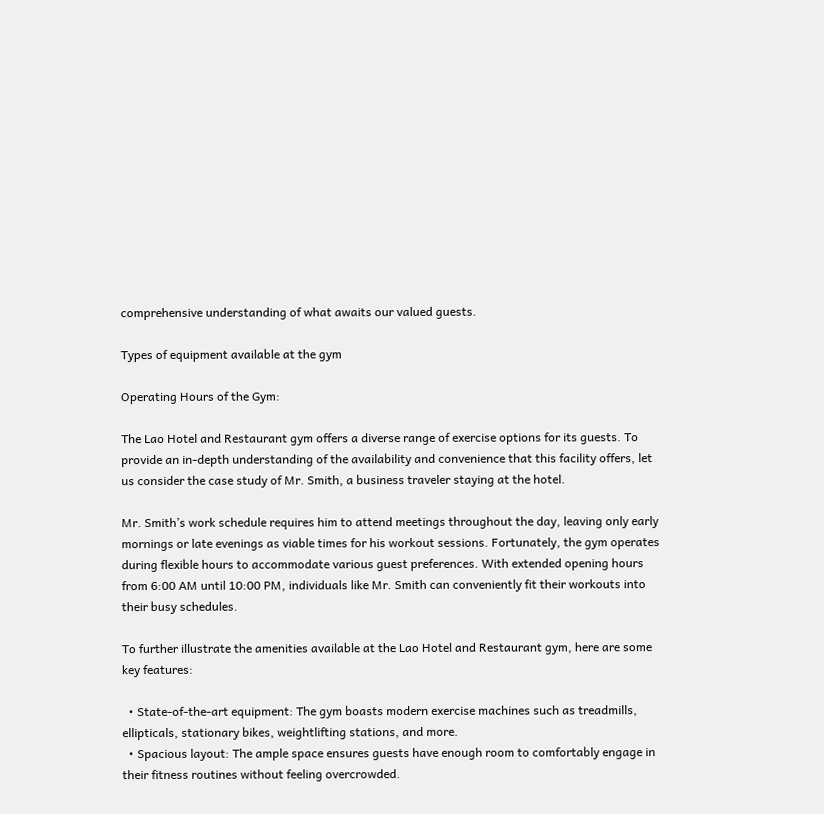comprehensive understanding of what awaits our valued guests.

Types of equipment available at the gym

Operating Hours of the Gym:

The Lao Hotel and Restaurant gym offers a diverse range of exercise options for its guests. To provide an in-depth understanding of the availability and convenience that this facility offers, let us consider the case study of Mr. Smith, a business traveler staying at the hotel.

Mr. Smith’s work schedule requires him to attend meetings throughout the day, leaving only early mornings or late evenings as viable times for his workout sessions. Fortunately, the gym operates during flexible hours to accommodate various guest preferences. With extended opening hours from 6:00 AM until 10:00 PM, individuals like Mr. Smith can conveniently fit their workouts into their busy schedules.

To further illustrate the amenities available at the Lao Hotel and Restaurant gym, here are some key features:

  • State-of-the-art equipment: The gym boasts modern exercise machines such as treadmills, ellipticals, stationary bikes, weightlifting stations, and more.
  • Spacious layout: The ample space ensures guests have enough room to comfortably engage in their fitness routines without feeling overcrowded.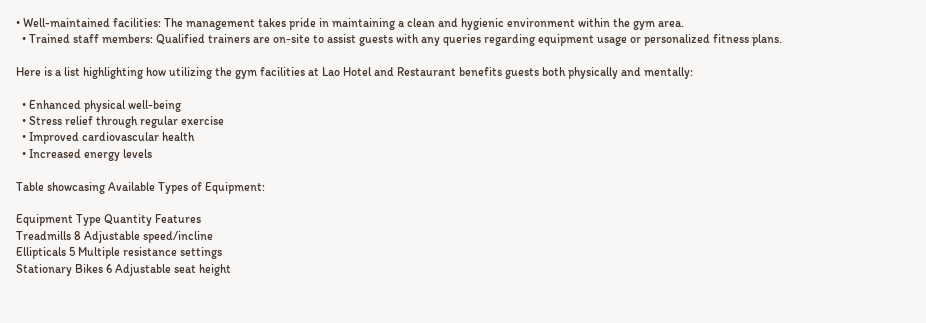• Well-maintained facilities: The management takes pride in maintaining a clean and hygienic environment within the gym area.
  • Trained staff members: Qualified trainers are on-site to assist guests with any queries regarding equipment usage or personalized fitness plans.

Here is a list highlighting how utilizing the gym facilities at Lao Hotel and Restaurant benefits guests both physically and mentally:

  • Enhanced physical well-being
  • Stress relief through regular exercise
  • Improved cardiovascular health
  • Increased energy levels

Table showcasing Available Types of Equipment:

Equipment Type Quantity Features
Treadmills 8 Adjustable speed/incline
Ellipticals 5 Multiple resistance settings
Stationary Bikes 6 Adjustable seat height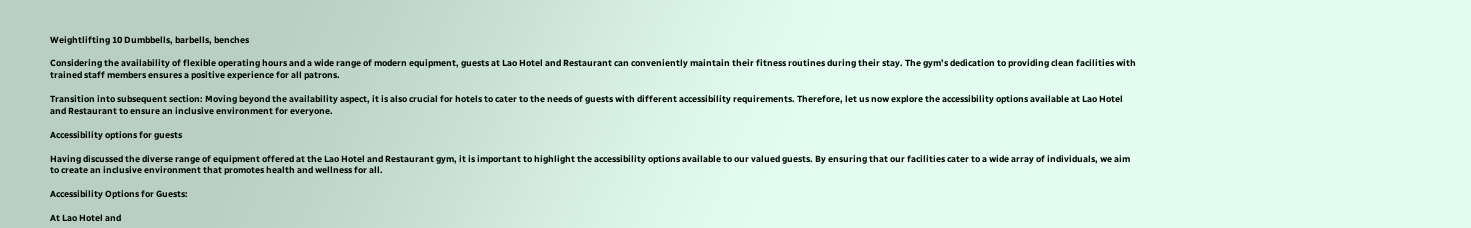Weightlifting 10 Dumbbells, barbells, benches

Considering the availability of flexible operating hours and a wide range of modern equipment, guests at Lao Hotel and Restaurant can conveniently maintain their fitness routines during their stay. The gym’s dedication to providing clean facilities with trained staff members ensures a positive experience for all patrons.

Transition into subsequent section: Moving beyond the availability aspect, it is also crucial for hotels to cater to the needs of guests with different accessibility requirements. Therefore, let us now explore the accessibility options available at Lao Hotel and Restaurant to ensure an inclusive environment for everyone.

Accessibility options for guests

Having discussed the diverse range of equipment offered at the Lao Hotel and Restaurant gym, it is important to highlight the accessibility options available to our valued guests. By ensuring that our facilities cater to a wide array of individuals, we aim to create an inclusive environment that promotes health and wellness for all.

Accessibility Options for Guests:

At Lao Hotel and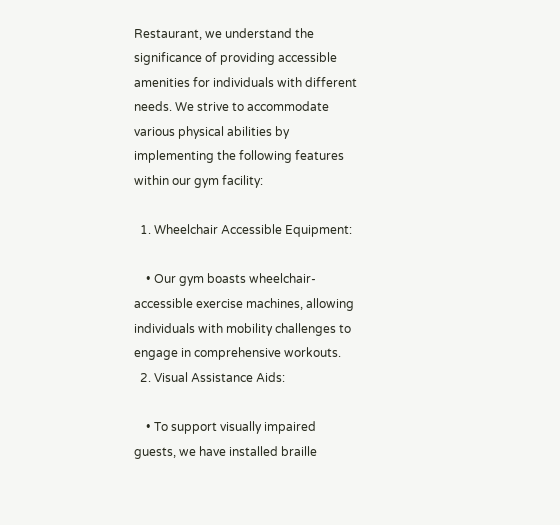Restaurant, we understand the significance of providing accessible amenities for individuals with different needs. We strive to accommodate various physical abilities by implementing the following features within our gym facility:

  1. Wheelchair Accessible Equipment:

    • Our gym boasts wheelchair-accessible exercise machines, allowing individuals with mobility challenges to engage in comprehensive workouts.
  2. Visual Assistance Aids:

    • To support visually impaired guests, we have installed braille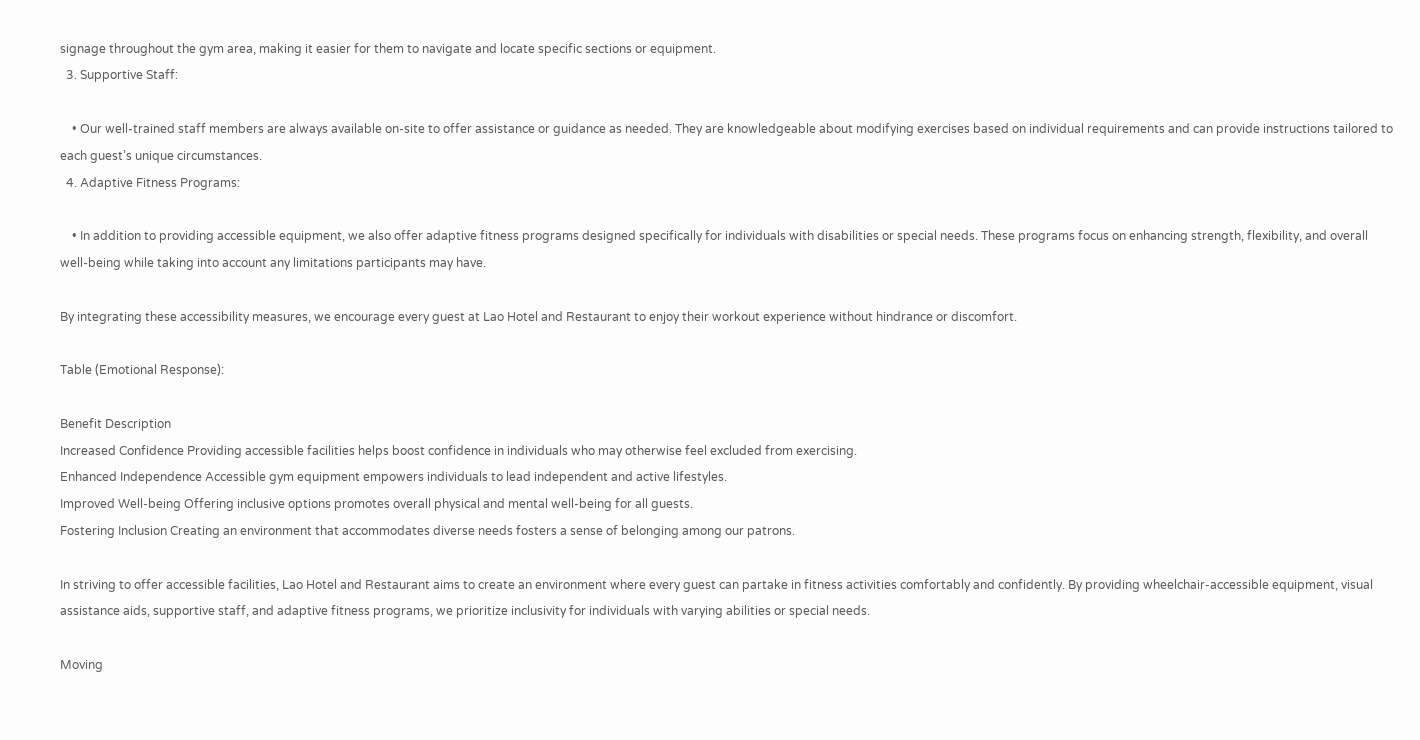signage throughout the gym area, making it easier for them to navigate and locate specific sections or equipment.
  3. Supportive Staff:

    • Our well-trained staff members are always available on-site to offer assistance or guidance as needed. They are knowledgeable about modifying exercises based on individual requirements and can provide instructions tailored to each guest’s unique circumstances.
  4. Adaptive Fitness Programs:

    • In addition to providing accessible equipment, we also offer adaptive fitness programs designed specifically for individuals with disabilities or special needs. These programs focus on enhancing strength, flexibility, and overall well-being while taking into account any limitations participants may have.

By integrating these accessibility measures, we encourage every guest at Lao Hotel and Restaurant to enjoy their workout experience without hindrance or discomfort.

Table (Emotional Response):

Benefit Description
Increased Confidence Providing accessible facilities helps boost confidence in individuals who may otherwise feel excluded from exercising.
Enhanced Independence Accessible gym equipment empowers individuals to lead independent and active lifestyles.
Improved Well-being Offering inclusive options promotes overall physical and mental well-being for all guests.
Fostering Inclusion Creating an environment that accommodates diverse needs fosters a sense of belonging among our patrons.

In striving to offer accessible facilities, Lao Hotel and Restaurant aims to create an environment where every guest can partake in fitness activities comfortably and confidently. By providing wheelchair-accessible equipment, visual assistance aids, supportive staff, and adaptive fitness programs, we prioritize inclusivity for individuals with varying abilities or special needs.

Moving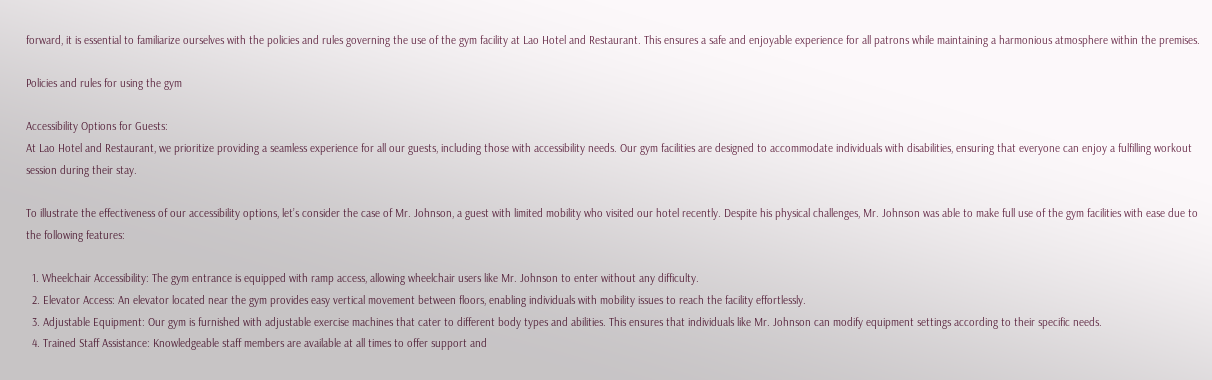forward, it is essential to familiarize ourselves with the policies and rules governing the use of the gym facility at Lao Hotel and Restaurant. This ensures a safe and enjoyable experience for all patrons while maintaining a harmonious atmosphere within the premises.

Policies and rules for using the gym

Accessibility Options for Guests:
At Lao Hotel and Restaurant, we prioritize providing a seamless experience for all our guests, including those with accessibility needs. Our gym facilities are designed to accommodate individuals with disabilities, ensuring that everyone can enjoy a fulfilling workout session during their stay.

To illustrate the effectiveness of our accessibility options, let’s consider the case of Mr. Johnson, a guest with limited mobility who visited our hotel recently. Despite his physical challenges, Mr. Johnson was able to make full use of the gym facilities with ease due to the following features:

  1. Wheelchair Accessibility: The gym entrance is equipped with ramp access, allowing wheelchair users like Mr. Johnson to enter without any difficulty.
  2. Elevator Access: An elevator located near the gym provides easy vertical movement between floors, enabling individuals with mobility issues to reach the facility effortlessly.
  3. Adjustable Equipment: Our gym is furnished with adjustable exercise machines that cater to different body types and abilities. This ensures that individuals like Mr. Johnson can modify equipment settings according to their specific needs.
  4. Trained Staff Assistance: Knowledgeable staff members are available at all times to offer support and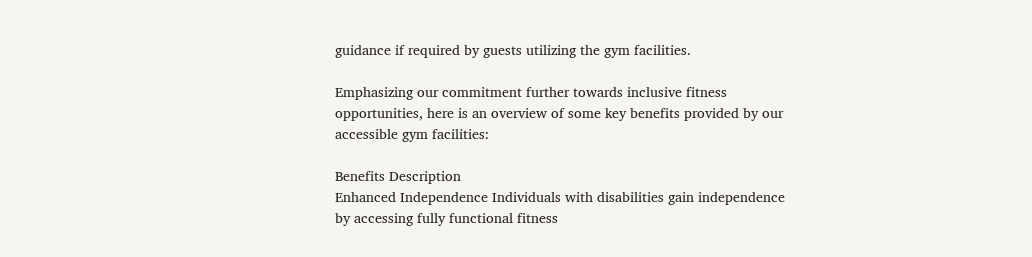guidance if required by guests utilizing the gym facilities.

Emphasizing our commitment further towards inclusive fitness opportunities, here is an overview of some key benefits provided by our accessible gym facilities:

Benefits Description
Enhanced Independence Individuals with disabilities gain independence by accessing fully functional fitness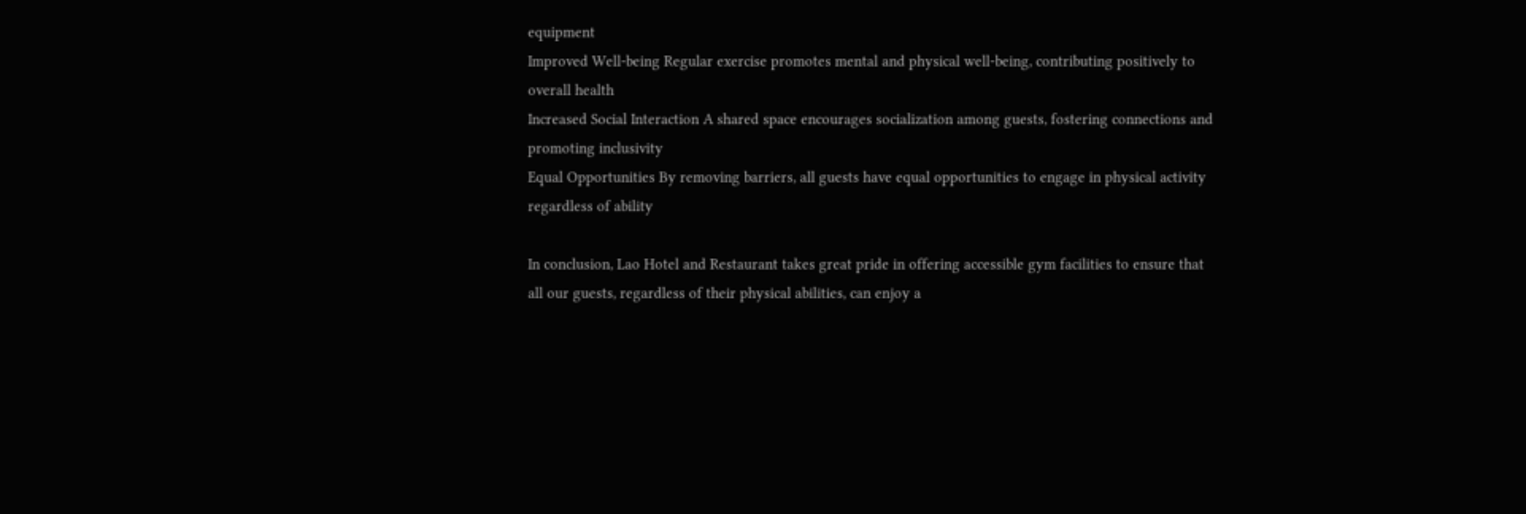equipment
Improved Well-being Regular exercise promotes mental and physical well-being, contributing positively to overall health
Increased Social Interaction A shared space encourages socialization among guests, fostering connections and promoting inclusivity
Equal Opportunities By removing barriers, all guests have equal opportunities to engage in physical activity regardless of ability

In conclusion, Lao Hotel and Restaurant takes great pride in offering accessible gym facilities to ensure that all our guests, regardless of their physical abilities, can enjoy a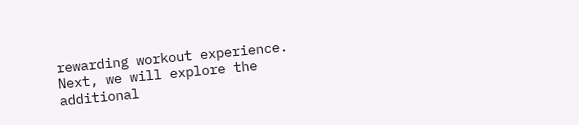rewarding workout experience. Next, we will explore the additional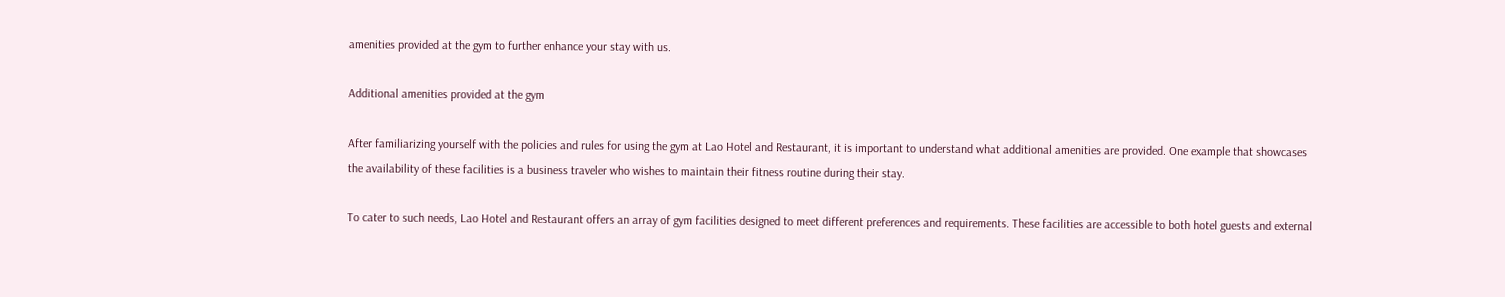amenities provided at the gym to further enhance your stay with us.

Additional amenities provided at the gym

After familiarizing yourself with the policies and rules for using the gym at Lao Hotel and Restaurant, it is important to understand what additional amenities are provided. One example that showcases the availability of these facilities is a business traveler who wishes to maintain their fitness routine during their stay.

To cater to such needs, Lao Hotel and Restaurant offers an array of gym facilities designed to meet different preferences and requirements. These facilities are accessible to both hotel guests and external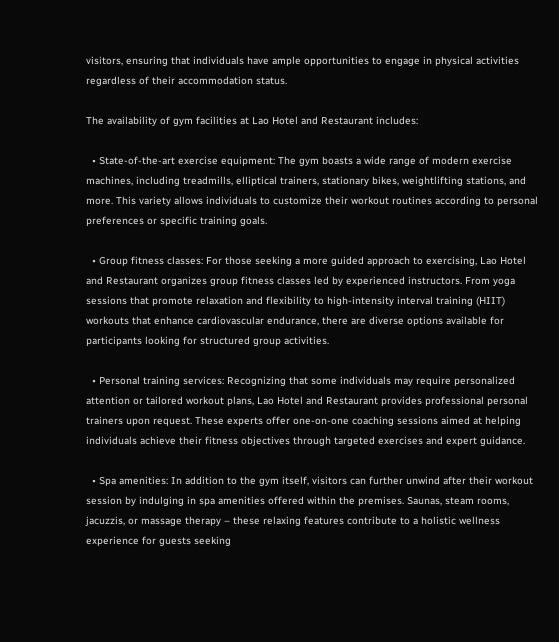visitors, ensuring that individuals have ample opportunities to engage in physical activities regardless of their accommodation status.

The availability of gym facilities at Lao Hotel and Restaurant includes:

  • State-of-the-art exercise equipment: The gym boasts a wide range of modern exercise machines, including treadmills, elliptical trainers, stationary bikes, weightlifting stations, and more. This variety allows individuals to customize their workout routines according to personal preferences or specific training goals.

  • Group fitness classes: For those seeking a more guided approach to exercising, Lao Hotel and Restaurant organizes group fitness classes led by experienced instructors. From yoga sessions that promote relaxation and flexibility to high-intensity interval training (HIIT) workouts that enhance cardiovascular endurance, there are diverse options available for participants looking for structured group activities.

  • Personal training services: Recognizing that some individuals may require personalized attention or tailored workout plans, Lao Hotel and Restaurant provides professional personal trainers upon request. These experts offer one-on-one coaching sessions aimed at helping individuals achieve their fitness objectives through targeted exercises and expert guidance.

  • Spa amenities: In addition to the gym itself, visitors can further unwind after their workout session by indulging in spa amenities offered within the premises. Saunas, steam rooms, jacuzzis, or massage therapy – these relaxing features contribute to a holistic wellness experience for guests seeking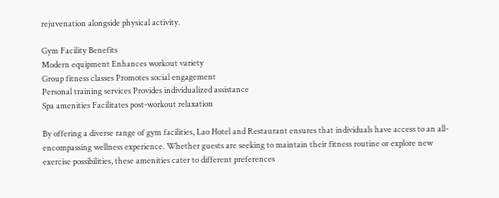rejuvenation alongside physical activity.

Gym Facility Benefits
Modern equipment Enhances workout variety
Group fitness classes Promotes social engagement
Personal training services Provides individualized assistance
Spa amenities Facilitates post-workout relaxation

By offering a diverse range of gym facilities, Lao Hotel and Restaurant ensures that individuals have access to an all-encompassing wellness experience. Whether guests are seeking to maintain their fitness routine or explore new exercise possibilities, these amenities cater to different preferences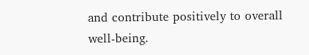and contribute positively to overall well-being.